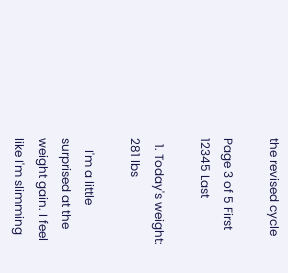the revised cycle

Page 3 of 5 First 12345 Last

  1. Today's weight: 281 lbs

    I'm a little surprised at the weight gain. I feel like I'm slimming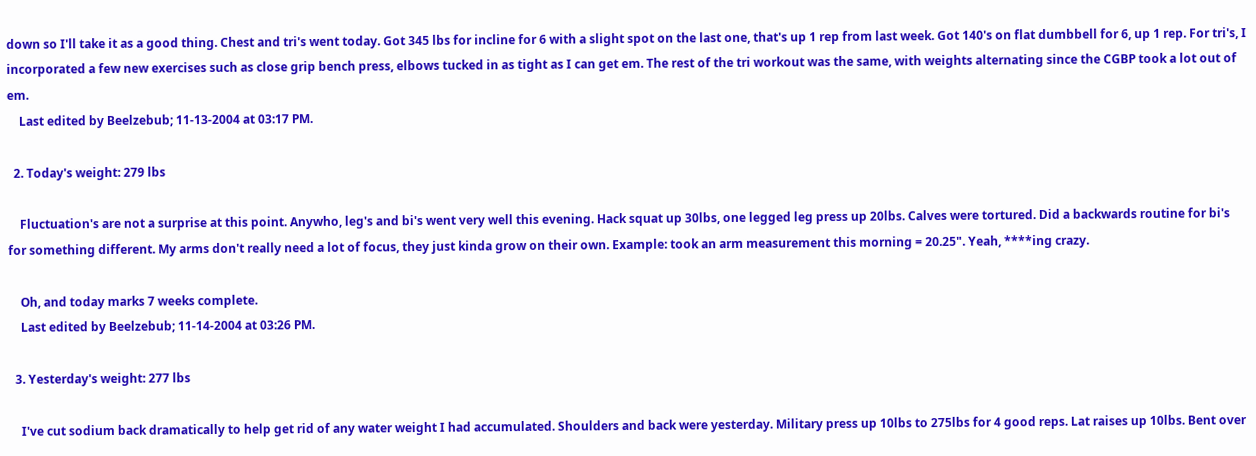down so I'll take it as a good thing. Chest and tri's went today. Got 345 lbs for incline for 6 with a slight spot on the last one, that's up 1 rep from last week. Got 140's on flat dumbbell for 6, up 1 rep. For tri's, I incorporated a few new exercises such as close grip bench press, elbows tucked in as tight as I can get em. The rest of the tri workout was the same, with weights alternating since the CGBP took a lot out of em.
    Last edited by Beelzebub; 11-13-2004 at 03:17 PM.

  2. Today's weight: 279 lbs

    Fluctuation's are not a surprise at this point. Anywho, leg's and bi's went very well this evening. Hack squat up 30lbs, one legged leg press up 20lbs. Calves were tortured. Did a backwards routine for bi's for something different. My arms don't really need a lot of focus, they just kinda grow on their own. Example: took an arm measurement this morning = 20.25". Yeah, ****ing crazy.

    Oh, and today marks 7 weeks complete.
    Last edited by Beelzebub; 11-14-2004 at 03:26 PM.

  3. Yesterday's weight: 277 lbs

    I've cut sodium back dramatically to help get rid of any water weight I had accumulated. Shoulders and back were yesterday. Military press up 10lbs to 275lbs for 4 good reps. Lat raises up 10lbs. Bent over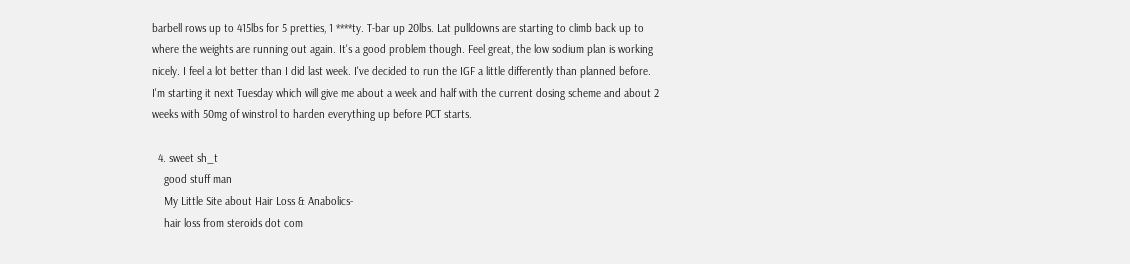barbell rows up to 415lbs for 5 pretties, 1 ****ty. T-bar up 20lbs. Lat pulldowns are starting to climb back up to where the weights are running out again. It's a good problem though. Feel great, the low sodium plan is working nicely. I feel a lot better than I did last week. I've decided to run the IGF a little differently than planned before. I'm starting it next Tuesday which will give me about a week and half with the current dosing scheme and about 2 weeks with 50mg of winstrol to harden everything up before PCT starts.

  4. sweet sh_t
    good stuff man
    My Little Site about Hair Loss & Anabolics-
    hair loss from steroids dot com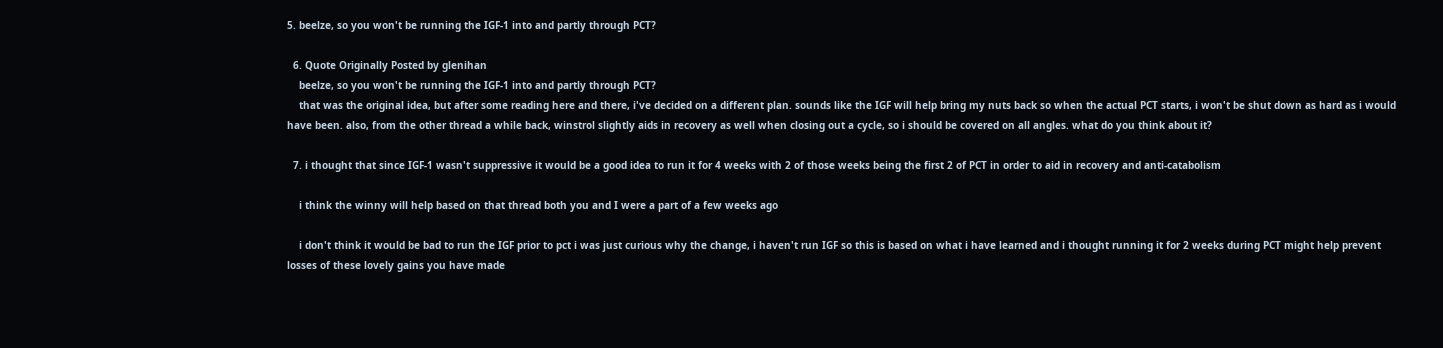5. beelze, so you won't be running the IGF-1 into and partly through PCT?

  6. Quote Originally Posted by glenihan
    beelze, so you won't be running the IGF-1 into and partly through PCT?
    that was the original idea, but after some reading here and there, i've decided on a different plan. sounds like the IGF will help bring my nuts back so when the actual PCT starts, i won't be shut down as hard as i would have been. also, from the other thread a while back, winstrol slightly aids in recovery as well when closing out a cycle, so i should be covered on all angles. what do you think about it?

  7. i thought that since IGF-1 wasn't suppressive it would be a good idea to run it for 4 weeks with 2 of those weeks being the first 2 of PCT in order to aid in recovery and anti-catabolism

    i think the winny will help based on that thread both you and I were a part of a few weeks ago

    i don't think it would be bad to run the IGF prior to pct i was just curious why the change, i haven't run IGF so this is based on what i have learned and i thought running it for 2 weeks during PCT might help prevent losses of these lovely gains you have made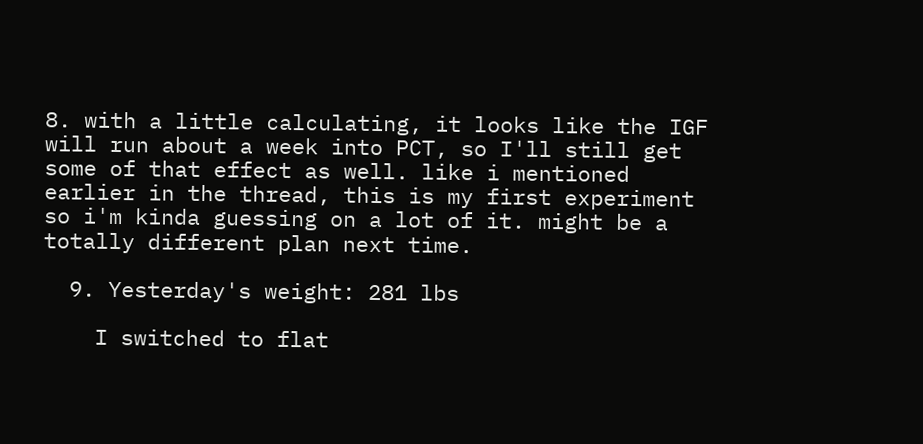8. with a little calculating, it looks like the IGF will run about a week into PCT, so I'll still get some of that effect as well. like i mentioned earlier in the thread, this is my first experiment so i'm kinda guessing on a lot of it. might be a totally different plan next time.

  9. Yesterday's weight: 281 lbs

    I switched to flat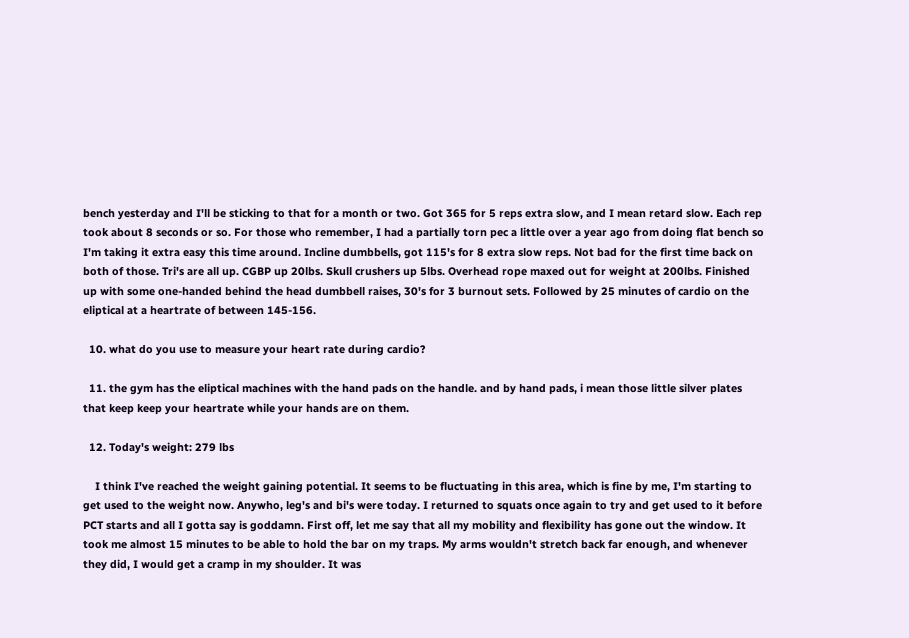bench yesterday and I'll be sticking to that for a month or two. Got 365 for 5 reps extra slow, and I mean retard slow. Each rep took about 8 seconds or so. For those who remember, I had a partially torn pec a little over a year ago from doing flat bench so I'm taking it extra easy this time around. Incline dumbbells, got 115's for 8 extra slow reps. Not bad for the first time back on both of those. Tri's are all up. CGBP up 20lbs. Skull crushers up 5lbs. Overhead rope maxed out for weight at 200lbs. Finished up with some one-handed behind the head dumbbell raises, 30's for 3 burnout sets. Followed by 25 minutes of cardio on the eliptical at a heartrate of between 145-156.

  10. what do you use to measure your heart rate during cardio?

  11. the gym has the eliptical machines with the hand pads on the handle. and by hand pads, i mean those little silver plates that keep keep your heartrate while your hands are on them.

  12. Today's weight: 279 lbs

    I think I've reached the weight gaining potential. It seems to be fluctuating in this area, which is fine by me, I'm starting to get used to the weight now. Anywho, leg's and bi's were today. I returned to squats once again to try and get used to it before PCT starts and all I gotta say is goddamn. First off, let me say that all my mobility and flexibility has gone out the window. It took me almost 15 minutes to be able to hold the bar on my traps. My arms wouldn't stretch back far enough, and whenever they did, I would get a cramp in my shoulder. It was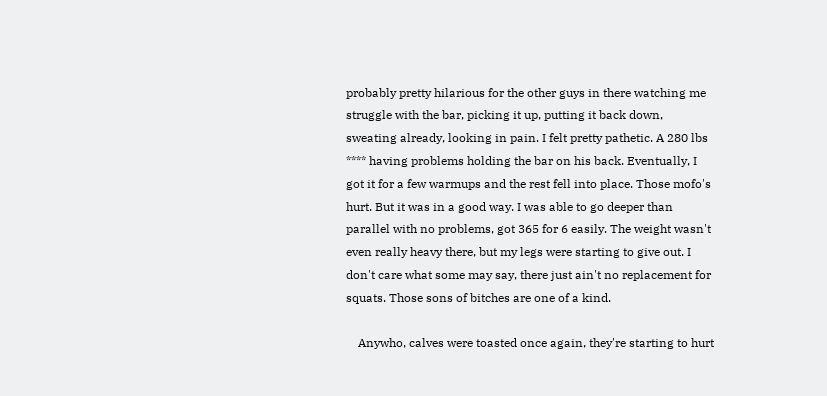probably pretty hilarious for the other guys in there watching me struggle with the bar, picking it up, putting it back down, sweating already, looking in pain. I felt pretty pathetic. A 280 lbs **** having problems holding the bar on his back. Eventually, I got it for a few warmups and the rest fell into place. Those mofo's hurt. But it was in a good way. I was able to go deeper than parallel with no problems, got 365 for 6 easily. The weight wasn't even really heavy there, but my legs were starting to give out. I don't care what some may say, there just ain't no replacement for squats. Those sons of bitches are one of a kind.

    Anywho, calves were toasted once again, they're starting to hurt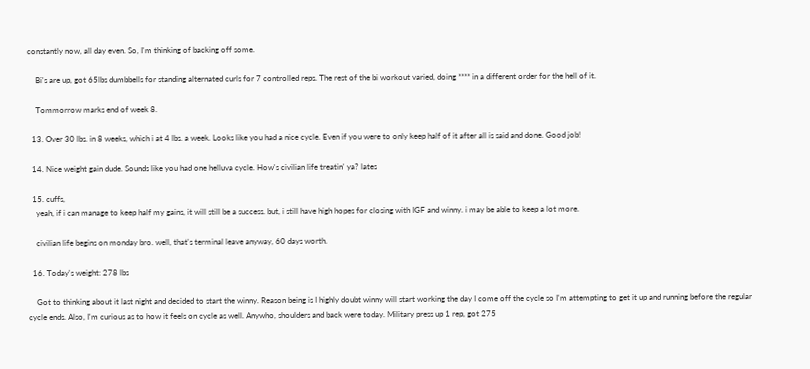constantly now, all day even. So, I'm thinking of backing off some.

    Bi's are up, got 65lbs dumbbells for standing alternated curls for 7 controlled reps. The rest of the bi workout varied, doing **** in a different order for the hell of it.

    Tommorrow marks end of week 8.

  13. Over 30 lbs. in 8 weeks, which i at 4 lbs. a week. Looks like you had a nice cycle. Even if you were to only keep half of it after all is said and done. Good job!

  14. Nice weight gain dude. Sounds like you had one helluva cycle. How's civilian life treatin' ya? lates

  15. cuffs,
    yeah, if i can manage to keep half my gains, it will still be a success. but, i still have high hopes for closing with IGF and winny. i may be able to keep a lot more.

    civilian life begins on monday bro. well, that's terminal leave anyway, 60 days worth.

  16. Today's weight: 278 lbs

    Got to thinking about it last night and decided to start the winny. Reason being is I highly doubt winny will start working the day I come off the cycle so I'm attempting to get it up and running before the regular cycle ends. Also, I'm curious as to how it feels on cycle as well. Anywho, shoulders and back were today. Military press up 1 rep, got 275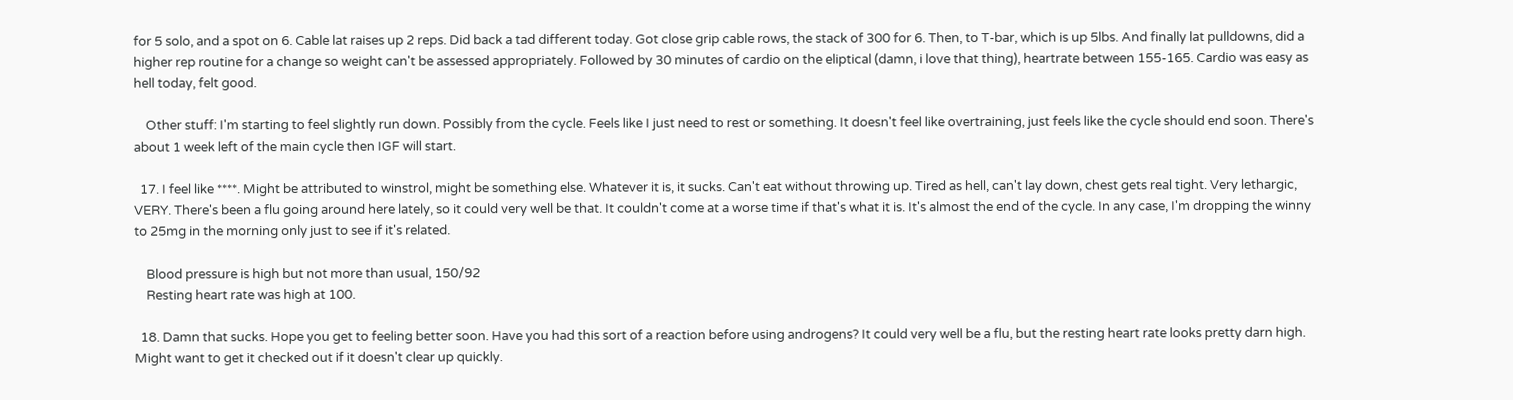for 5 solo, and a spot on 6. Cable lat raises up 2 reps. Did back a tad different today. Got close grip cable rows, the stack of 300 for 6. Then, to T-bar, which is up 5lbs. And finally lat pulldowns, did a higher rep routine for a change so weight can't be assessed appropriately. Followed by 30 minutes of cardio on the eliptical (damn, i love that thing), heartrate between 155-165. Cardio was easy as hell today, felt good.

    Other stuff: I'm starting to feel slightly run down. Possibly from the cycle. Feels like I just need to rest or something. It doesn't feel like overtraining, just feels like the cycle should end soon. There's about 1 week left of the main cycle then IGF will start.

  17. I feel like ****. Might be attributed to winstrol, might be something else. Whatever it is, it sucks. Can't eat without throwing up. Tired as hell, can't lay down, chest gets real tight. Very lethargic, VERY. There's been a flu going around here lately, so it could very well be that. It couldn't come at a worse time if that's what it is. It's almost the end of the cycle. In any case, I'm dropping the winny to 25mg in the morning only just to see if it's related.

    Blood pressure is high but not more than usual, 150/92
    Resting heart rate was high at 100.

  18. Damn that sucks. Hope you get to feeling better soon. Have you had this sort of a reaction before using androgens? It could very well be a flu, but the resting heart rate looks pretty darn high. Might want to get it checked out if it doesn't clear up quickly.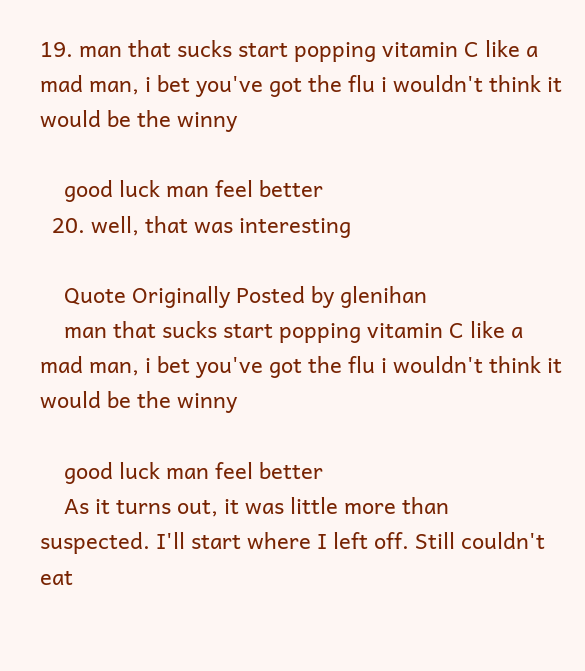19. man that sucks start popping vitamin C like a mad man, i bet you've got the flu i wouldn't think it would be the winny

    good luck man feel better
  20. well, that was interesting

    Quote Originally Posted by glenihan
    man that sucks start popping vitamin C like a mad man, i bet you've got the flu i wouldn't think it would be the winny

    good luck man feel better
    As it turns out, it was little more than suspected. I'll start where I left off. Still couldn't eat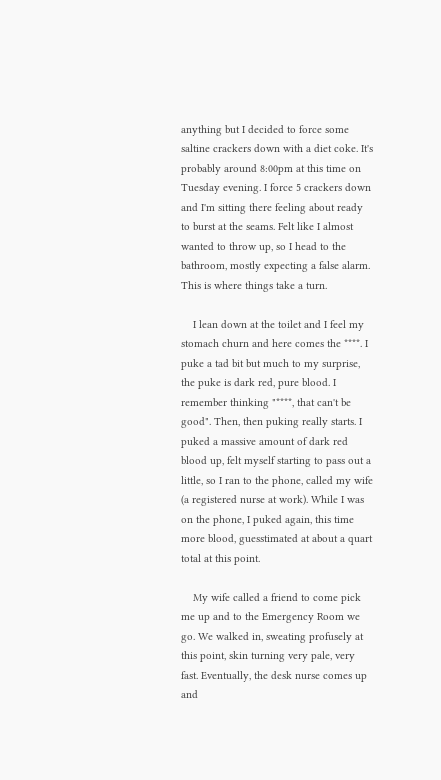anything but I decided to force some saltine crackers down with a diet coke. It's probably around 8:00pm at this time on Tuesday evening. I force 5 crackers down and I'm sitting there feeling about ready to burst at the seams. Felt like I almost wanted to throw up, so I head to the bathroom, mostly expecting a false alarm. This is where things take a turn.

    I lean down at the toilet and I feel my stomach churn and here comes the ****. I puke a tad bit but much to my surprise, the puke is dark red, pure blood. I remember thinking "****, that can't be good". Then, then puking really starts. I puked a massive amount of dark red blood up, felt myself starting to pass out a little, so I ran to the phone, called my wife (a registered nurse at work). While I was on the phone, I puked again, this time more blood, guesstimated at about a quart total at this point.

    My wife called a friend to come pick me up and to the Emergency Room we go. We walked in, sweating profusely at this point, skin turning very pale, very fast. Eventually, the desk nurse comes up and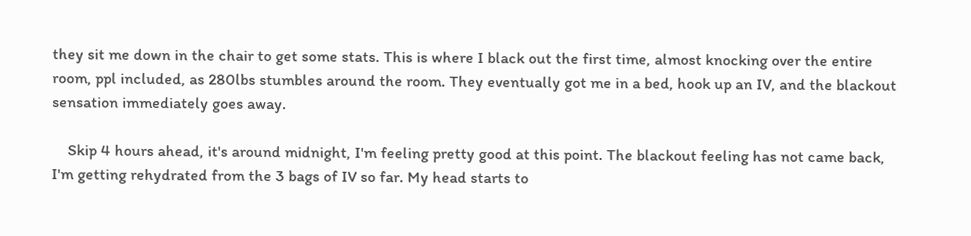they sit me down in the chair to get some stats. This is where I black out the first time, almost knocking over the entire room, ppl included, as 280lbs stumbles around the room. They eventually got me in a bed, hook up an IV, and the blackout sensation immediately goes away.

    Skip 4 hours ahead, it's around midnight, I'm feeling pretty good at this point. The blackout feeling has not came back, I'm getting rehydrated from the 3 bags of IV so far. My head starts to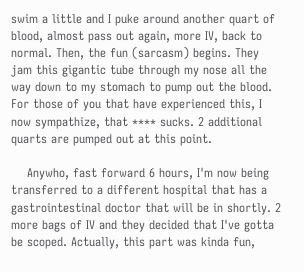swim a little and I puke around another quart of blood, almost pass out again, more IV, back to normal. Then, the fun (sarcasm) begins. They jam this gigantic tube through my nose all the way down to my stomach to pump out the blood. For those of you that have experienced this, I now sympathize, that **** sucks. 2 additional quarts are pumped out at this point.

    Anywho, fast forward 6 hours, I'm now being transferred to a different hospital that has a gastrointestinal doctor that will be in shortly. 2 more bags of IV and they decided that I've gotta be scoped. Actually, this part was kinda fun,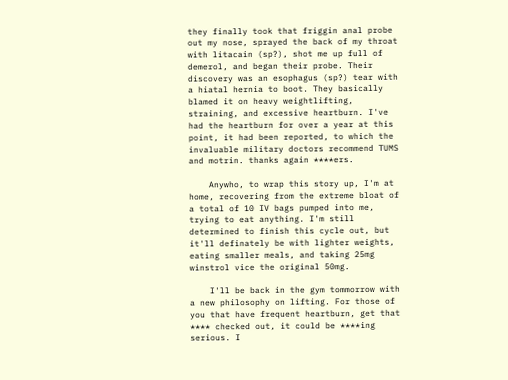they finally took that friggin anal probe out my nose, sprayed the back of my throat with litacain (sp?), shot me up full of demerol, and began their probe. Their discovery was an esophagus (sp?) tear with a hiatal hernia to boot. They basically blamed it on heavy weightlifting, straining, and excessive heartburn. I've had the heartburn for over a year at this point, it had been reported, to which the invaluable military doctors recommend TUMS and motrin. thanks again ****ers.

    Anywho, to wrap this story up, I'm at home, recovering from the extreme bloat of a total of 10 IV bags pumped into me, trying to eat anything. I'm still determined to finish this cycle out, but it'll definately be with lighter weights, eating smaller meals, and taking 25mg winstrol vice the original 50mg.

    I'll be back in the gym tommorrow with a new philosophy on lifting. For those of you that have frequent heartburn, get that **** checked out, it could be ****ing serious. I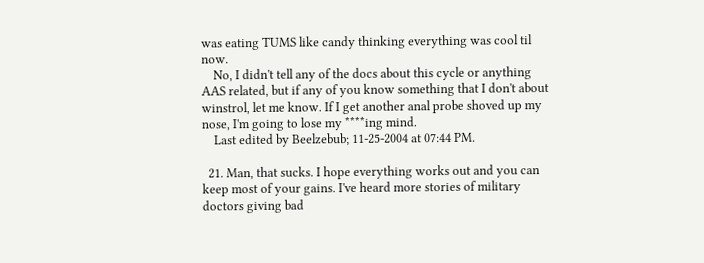was eating TUMS like candy thinking everything was cool til now.
    No, I didn't tell any of the docs about this cycle or anything AAS related, but if any of you know something that I don't about winstrol, let me know. If I get another anal probe shoved up my nose, I'm going to lose my ****ing mind.
    Last edited by Beelzebub; 11-25-2004 at 07:44 PM.

  21. Man, that sucks. I hope everything works out and you can keep most of your gains. I've heard more stories of military doctors giving bad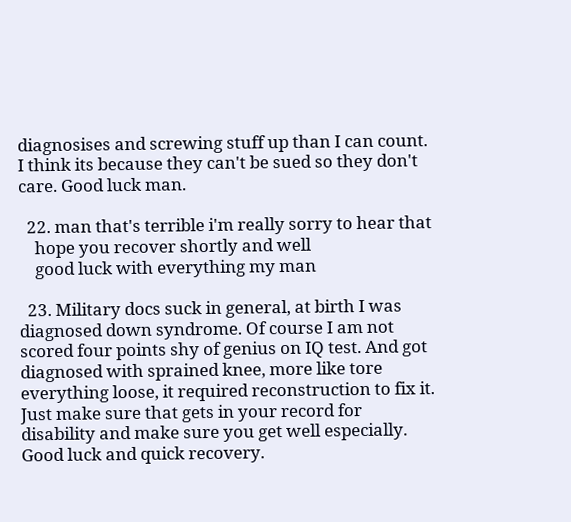diagnosises and screwing stuff up than I can count. I think its because they can't be sued so they don't care. Good luck man.

  22. man that's terrible i'm really sorry to hear that
    hope you recover shortly and well
    good luck with everything my man

  23. Military docs suck in general, at birth I was diagnosed down syndrome. Of course I am not scored four points shy of genius on IQ test. And got diagnosed with sprained knee, more like tore everything loose, it required reconstruction to fix it. Just make sure that gets in your record for disability and make sure you get well especially. Good luck and quick recovery.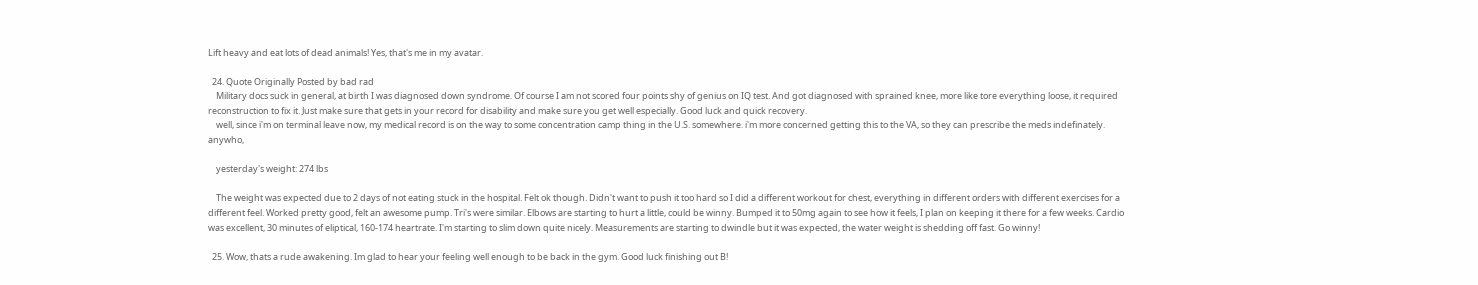Lift heavy and eat lots of dead animals! Yes, that's me in my avatar.

  24. Quote Originally Posted by bad rad
    Military docs suck in general, at birth I was diagnosed down syndrome. Of course I am not scored four points shy of genius on IQ test. And got diagnosed with sprained knee, more like tore everything loose, it required reconstruction to fix it. Just make sure that gets in your record for disability and make sure you get well especially. Good luck and quick recovery.
    well, since i'm on terminal leave now, my medical record is on the way to some concentration camp thing in the U.S. somewhere. i'm more concerned getting this to the VA, so they can prescribe the meds indefinately. anywho,

    yesterday's weight: 274 lbs

    The weight was expected due to 2 days of not eating stuck in the hospital. Felt ok though. Didn't want to push it too hard so I did a different workout for chest, everything in different orders with different exercises for a different feel. Worked pretty good, felt an awesome pump. Tri's were similar. Elbows are starting to hurt a little, could be winny. Bumped it to 50mg again to see how it feels, I plan on keeping it there for a few weeks. Cardio was excellent, 30 minutes of eliptical, 160-174 heartrate. I'm starting to slim down quite nicely. Measurements are starting to dwindle but it was expected, the water weight is shedding off fast. Go winny!

  25. Wow, thats a rude awakening. Im glad to hear your feeling well enough to be back in the gym. Good luck finishing out B!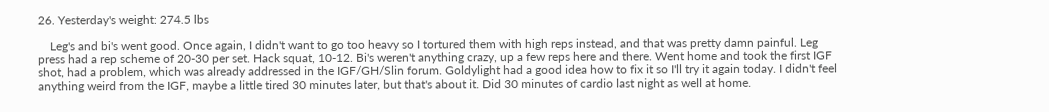26. Yesterday's weight: 274.5 lbs

    Leg's and bi's went good. Once again, I didn't want to go too heavy so I tortured them with high reps instead, and that was pretty damn painful. Leg press had a rep scheme of 20-30 per set. Hack squat, 10-12. Bi's weren't anything crazy, up a few reps here and there. Went home and took the first IGF shot, had a problem, which was already addressed in the IGF/GH/Slin forum. Goldylight had a good idea how to fix it so I'll try it again today. I didn't feel anything weird from the IGF, maybe a little tired 30 minutes later, but that's about it. Did 30 minutes of cardio last night as well at home.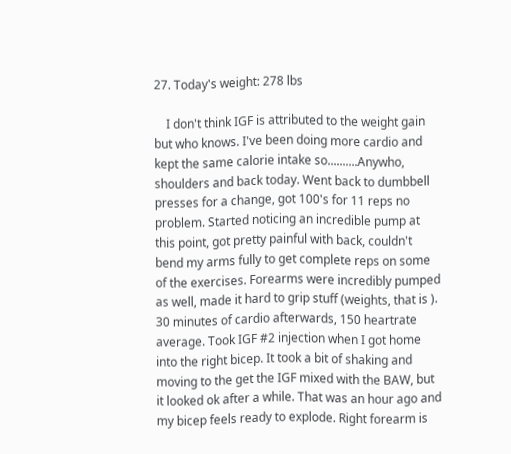27. Today's weight: 278 lbs

    I don't think IGF is attributed to the weight gain but who knows. I've been doing more cardio and kept the same calorie intake so..........Anywho, shoulders and back today. Went back to dumbbell presses for a change, got 100's for 11 reps no problem. Started noticing an incredible pump at this point, got pretty painful with back, couldn't bend my arms fully to get complete reps on some of the exercises. Forearms were incredibly pumped as well, made it hard to grip stuff (weights, that is ). 30 minutes of cardio afterwards, 150 heartrate average. Took IGF #2 injection when I got home into the right bicep. It took a bit of shaking and moving to the get the IGF mixed with the BAW, but it looked ok after a while. That was an hour ago and my bicep feels ready to explode. Right forearm is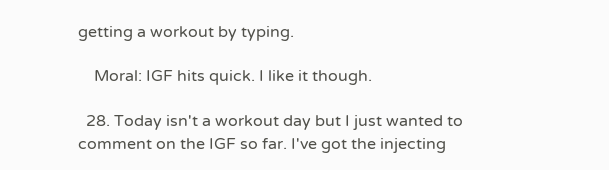getting a workout by typing.

    Moral: IGF hits quick. I like it though.

  28. Today isn't a workout day but I just wanted to comment on the IGF so far. I've got the injecting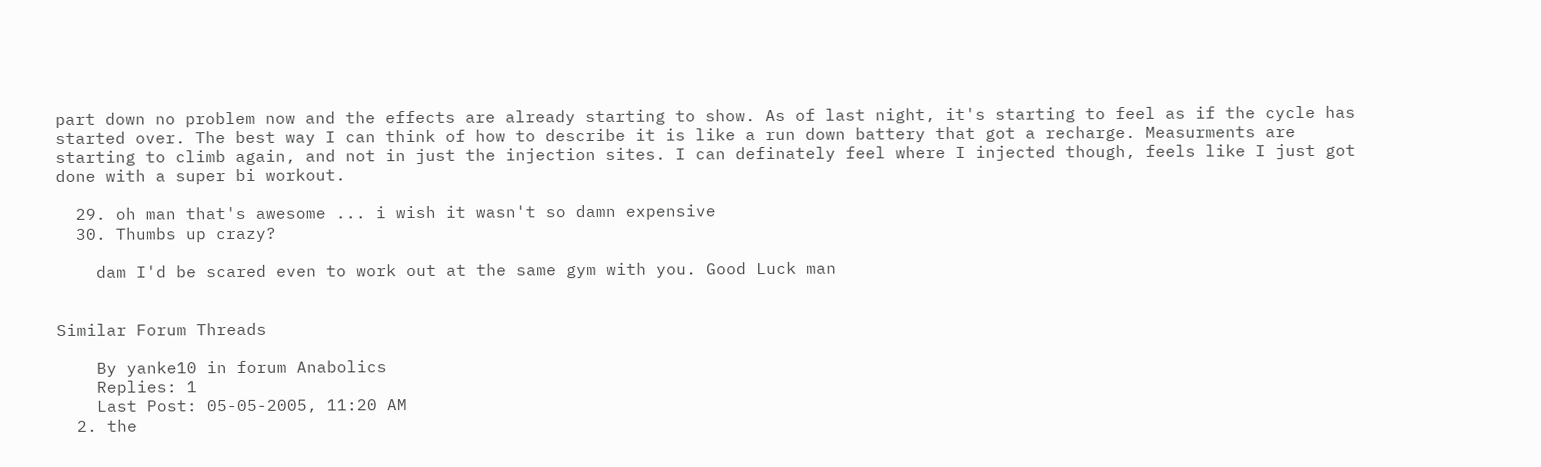part down no problem now and the effects are already starting to show. As of last night, it's starting to feel as if the cycle has started over. The best way I can think of how to describe it is like a run down battery that got a recharge. Measurments are starting to climb again, and not in just the injection sites. I can definately feel where I injected though, feels like I just got done with a super bi workout.

  29. oh man that's awesome ... i wish it wasn't so damn expensive
  30. Thumbs up crazy?

    dam I'd be scared even to work out at the same gym with you. Good Luck man


Similar Forum Threads

    By yanke10 in forum Anabolics
    Replies: 1
    Last Post: 05-05-2005, 11:20 AM
  2. the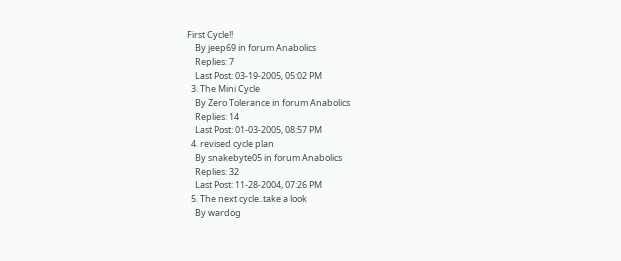First Cycle!!
    By jeep69 in forum Anabolics
    Replies: 7
    Last Post: 03-19-2005, 05:02 PM
  3. The Mini Cycle
    By Zero Tolerance in forum Anabolics
    Replies: 14
    Last Post: 01-03-2005, 08:57 PM
  4. revised cycle plan
    By snakebyte05 in forum Anabolics
    Replies: 32
    Last Post: 11-28-2004, 07:26 PM
  5. The next cycle..take a look
    By wardog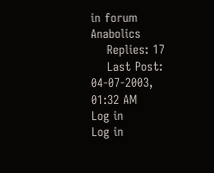in forum Anabolics
    Replies: 17
    Last Post: 04-07-2003, 01:32 AM
Log in
Log in